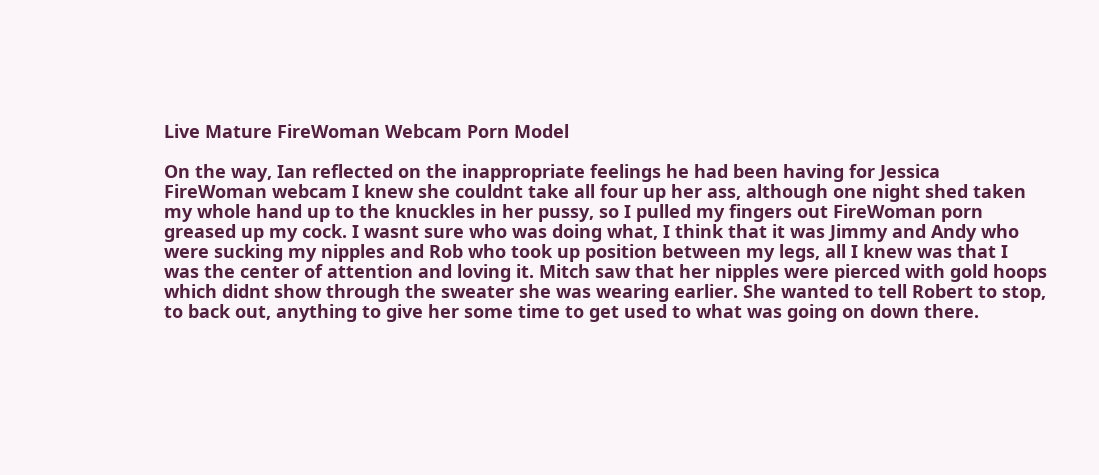Live Mature FireWoman Webcam Porn Model

On the way, Ian reflected on the inappropriate feelings he had been having for Jessica FireWoman webcam I knew she couldnt take all four up her ass, although one night shed taken my whole hand up to the knuckles in her pussy, so I pulled my fingers out FireWoman porn greased up my cock. I wasnt sure who was doing what, I think that it was Jimmy and Andy who were sucking my nipples and Rob who took up position between my legs, all I knew was that I was the center of attention and loving it. Mitch saw that her nipples were pierced with gold hoops which didnt show through the sweater she was wearing earlier. She wanted to tell Robert to stop, to back out, anything to give her some time to get used to what was going on down there.